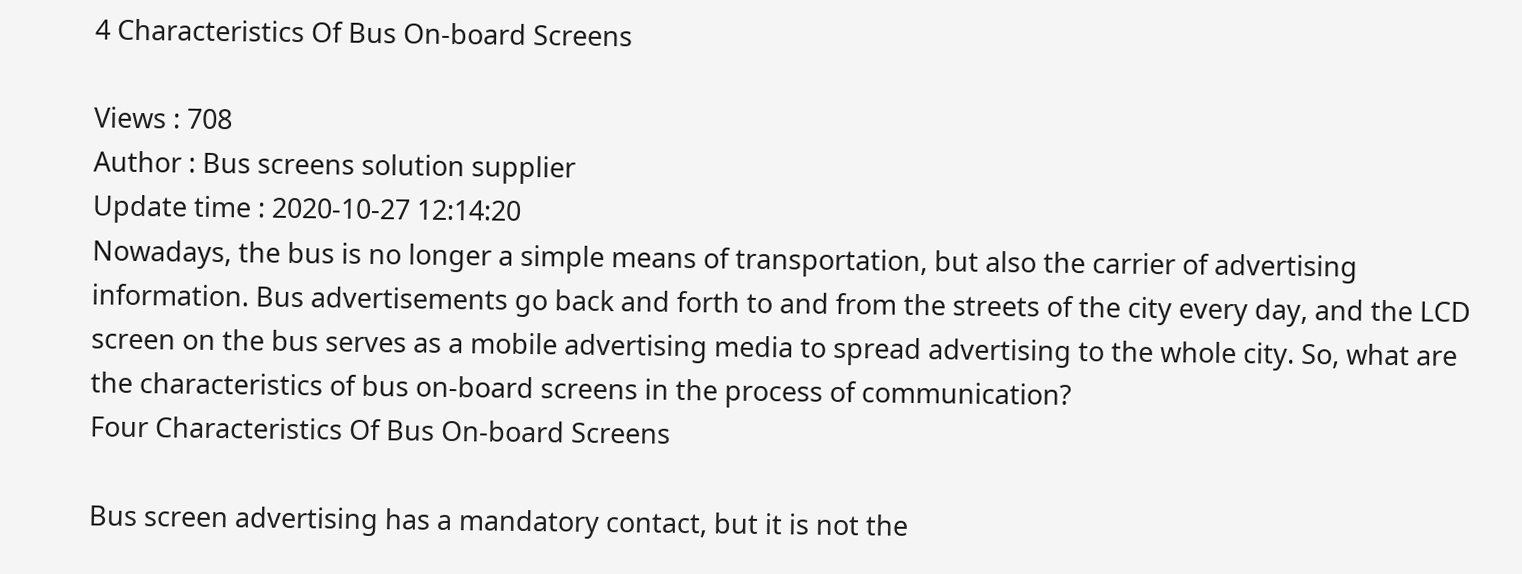4 Characteristics Of Bus On-board Screens

Views : 708
Author : Bus screens solution supplier
Update time : 2020-10-27 12:14:20
Nowadays, the bus is no longer a simple means of transportation, but also the carrier of advertising information. Bus advertisements go back and forth to and from the streets of the city every day, and the LCD screen on the bus serves as a mobile advertising media to spread advertising to the whole city. So, what are the characteristics of bus on-board screens in the process of communication?
Four Characteristics Of Bus On-board Screens

Bus screen advertising has a mandatory contact, but it is not the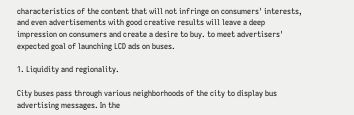characteristics of the content that will not infringe on consumers' interests, and even advertisements with good creative results will leave a deep impression on consumers and create a desire to buy. to meet advertisers' expected goal of launching LCD ads on buses.

1. Liquidity and regionality.

City buses pass through various neighborhoods of the city to display bus advertising messages. In the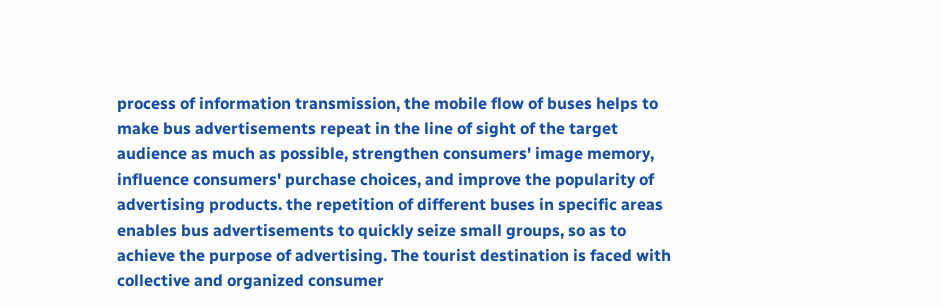process of information transmission, the mobile flow of buses helps to make bus advertisements repeat in the line of sight of the target audience as much as possible, strengthen consumers' image memory, influence consumers' purchase choices, and improve the popularity of advertising products. the repetition of different buses in specific areas enables bus advertisements to quickly seize small groups, so as to achieve the purpose of advertising. The tourist destination is faced with collective and organized consumer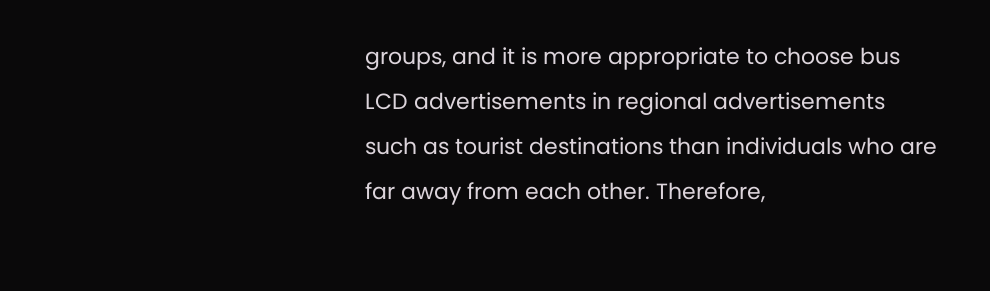groups, and it is more appropriate to choose bus LCD advertisements in regional advertisements such as tourist destinations than individuals who are far away from each other. Therefore,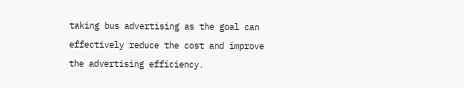taking bus advertising as the goal can effectively reduce the cost and improve the advertising efficiency.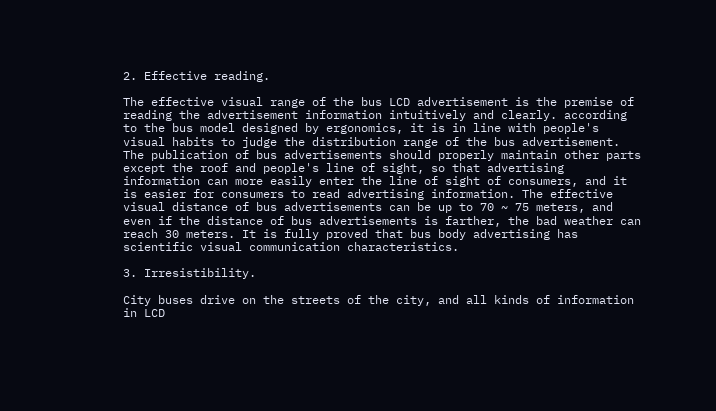2. Effective reading.

The effective visual range of the bus LCD advertisement is the premise of reading the advertisement information intuitively and clearly. according to the bus model designed by ergonomics, it is in line with people's visual habits to judge the distribution range of the bus advertisement. The publication of bus advertisements should properly maintain other parts except the roof and people's line of sight, so that advertising information can more easily enter the line of sight of consumers, and it is easier for consumers to read advertising information. The effective visual distance of bus advertisements can be up to 70 ~ 75 meters, and even if the distance of bus advertisements is farther, the bad weather can reach 30 meters. It is fully proved that bus body advertising has scientific visual communication characteristics.

3. Irresistibility.

City buses drive on the streets of the city, and all kinds of information in LCD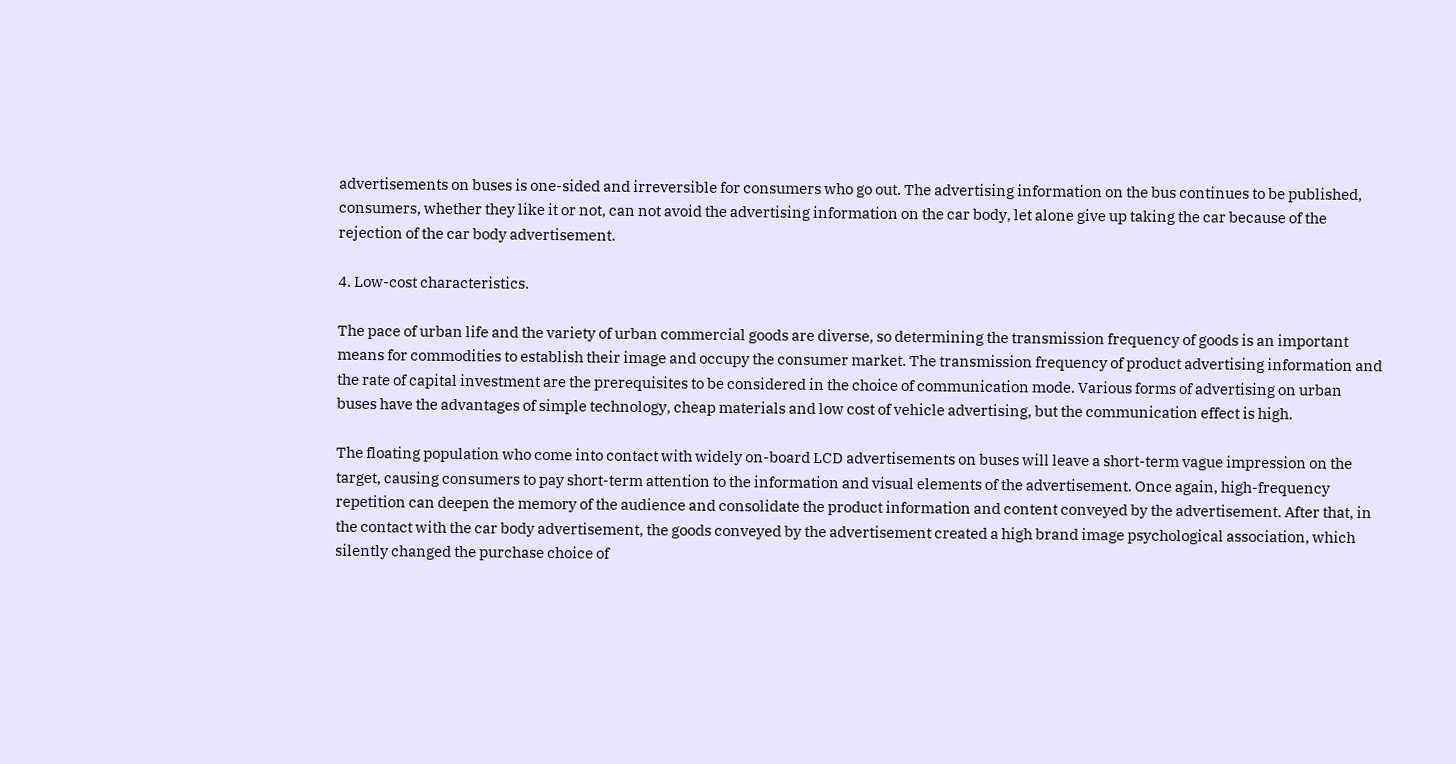advertisements on buses is one-sided and irreversible for consumers who go out. The advertising information on the bus continues to be published, consumers, whether they like it or not, can not avoid the advertising information on the car body, let alone give up taking the car because of the rejection of the car body advertisement.

4. Low-cost characteristics.

The pace of urban life and the variety of urban commercial goods are diverse, so determining the transmission frequency of goods is an important means for commodities to establish their image and occupy the consumer market. The transmission frequency of product advertising information and the rate of capital investment are the prerequisites to be considered in the choice of communication mode. Various forms of advertising on urban buses have the advantages of simple technology, cheap materials and low cost of vehicle advertising, but the communication effect is high.

The floating population who come into contact with widely on-board LCD advertisements on buses will leave a short-term vague impression on the target, causing consumers to pay short-term attention to the information and visual elements of the advertisement. Once again, high-frequency repetition can deepen the memory of the audience and consolidate the product information and content conveyed by the advertisement. After that, in the contact with the car body advertisement, the goods conveyed by the advertisement created a high brand image psychological association, which silently changed the purchase choice of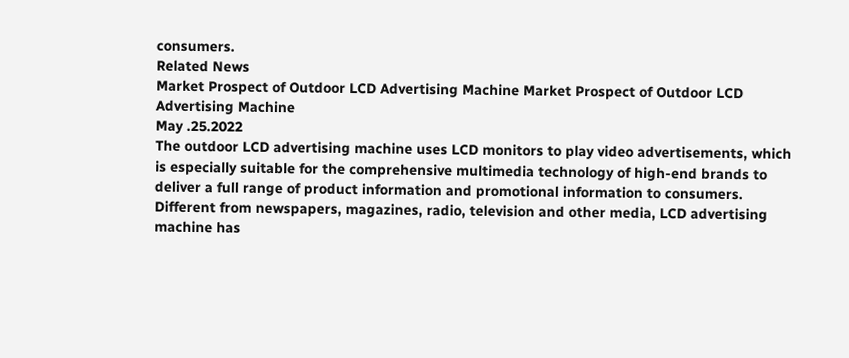consumers.
Related News
Market Prospect of Outdoor LCD Advertising Machine Market Prospect of Outdoor LCD Advertising Machine
May .25.2022
The outdoor LCD advertising machine uses LCD monitors to play video advertisements, which is especially suitable for the comprehensive multimedia technology of high-end brands to deliver a full range of product information and promotional information to consumers. Different from newspapers, magazines, radio, television and other media, LCD advertising machine has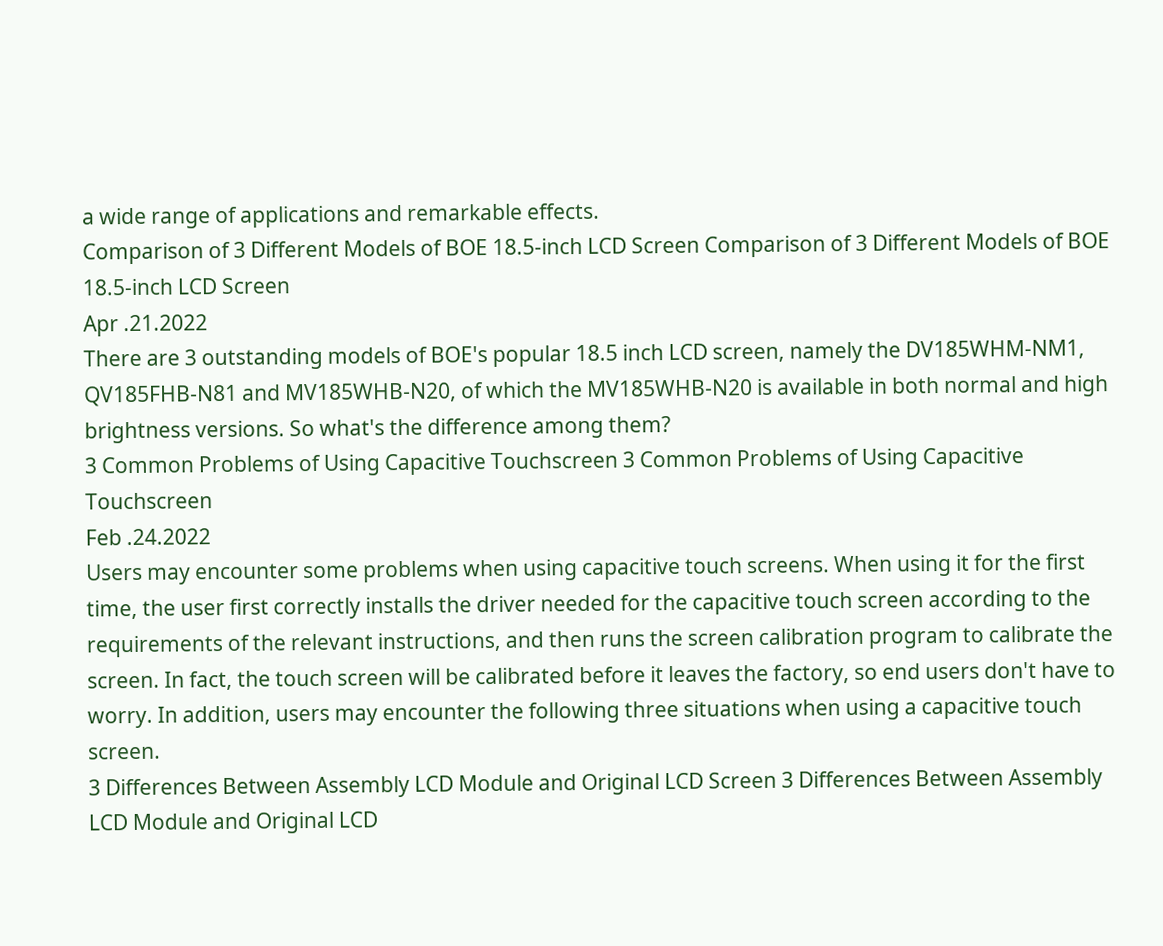a wide range of applications and remarkable effects.
Comparison of 3 Different Models of BOE 18.5-inch LCD Screen Comparison of 3 Different Models of BOE 18.5-inch LCD Screen
Apr .21.2022
There are 3 outstanding models of BOE's popular 18.5 inch LCD screen, namely the DV185WHM-NM1, QV185FHB-N81 and MV185WHB-N20, of which the MV185WHB-N20 is available in both normal and high brightness versions. So what's the difference among them?
3 Common Problems of Using Capacitive Touchscreen 3 Common Problems of Using Capacitive Touchscreen
Feb .24.2022
Users may encounter some problems when using capacitive touch screens. When using it for the first time, the user first correctly installs the driver needed for the capacitive touch screen according to the requirements of the relevant instructions, and then runs the screen calibration program to calibrate the screen. In fact, the touch screen will be calibrated before it leaves the factory, so end users don't have to worry. In addition, users may encounter the following three situations when using a capacitive touch screen.
3 Differences Between Assembly LCD Module and Original LCD Screen 3 Differences Between Assembly LCD Module and Original LCD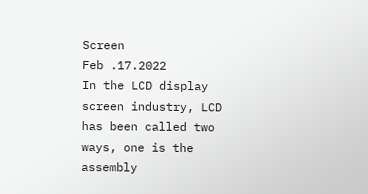Screen
Feb .17.2022
In the LCD display screen industry, LCD has been called two ways, one is the assembly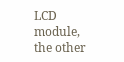LCD module, the other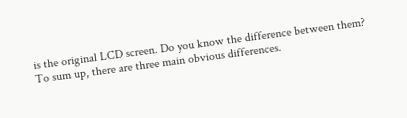is the original LCD screen. Do you know the difference between them? To sum up, there are three main obvious differences.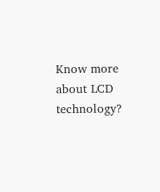Know more about LCD technology?